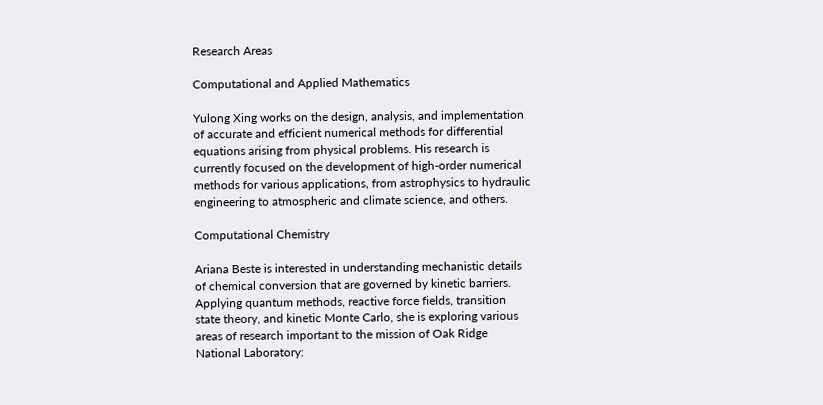Research Areas

Computational and Applied Mathematics

Yulong Xing works on the design, analysis, and implementation of accurate and efficient numerical methods for differential equations arising from physical problems. His research is currently focused on the development of high-order numerical methods for various applications, from astrophysics to hydraulic engineering to atmospheric and climate science, and others.

Computational Chemistry

Ariana Beste is interested in understanding mechanistic details of chemical conversion that are governed by kinetic barriers. Applying quantum methods, reactive force fields, transition state theory, and kinetic Monte Carlo, she is exploring various areas of research important to the mission of Oak Ridge National Laboratory: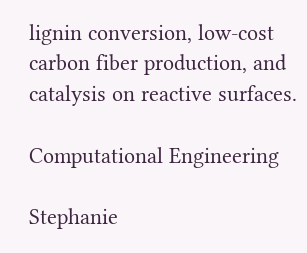lignin conversion, low-cost carbon fiber production, and catalysis on reactive surfaces.

Computational Engineering

Stephanie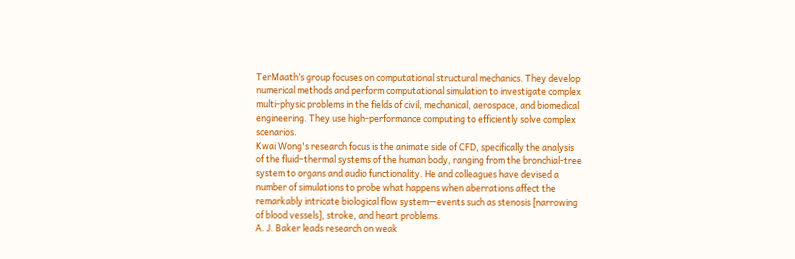TerMaath’s group focuses on computational structural mechanics. They develop numerical methods and perform computational simulation to investigate complex multi-physic problems in the fields of civil, mechanical, aerospace, and biomedical engineering. They use high-performance computing to efficiently solve complex scenarios.
Kwai Wong's research focus is the animate side of CFD, specifically the analysis of the fluid–thermal systems of the human body, ranging from the bronchial-tree system to organs and audio functionality. He and colleagues have devised a number of simulations to probe what happens when aberrations affect the remarkably intricate biological flow system—events such as stenosis [narrowing of blood vessels], stroke, and heart problems.
A. J. Baker leads research on weak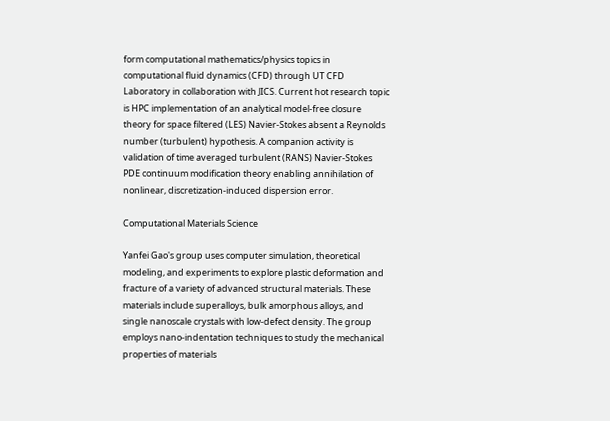form computational mathematics/physics topics in computational fluid dynamics (CFD) through UT CFD Laboratory in collaboration with JICS. Current hot research topic is HPC implementation of an analytical model-free closure theory for space filtered (LES) Navier-Stokes absent a Reynolds number (turbulent) hypothesis. A companion activity is validation of time averaged turbulent (RANS) Navier-Stokes PDE continuum modification theory enabling annihilation of nonlinear, discretization-induced dispersion error.

Computational Materials Science

Yanfei Gao's group uses computer simulation, theoretical modeling, and experiments to explore plastic deformation and fracture of a variety of advanced structural materials. These materials include superalloys, bulk amorphous alloys, and single nanoscale crystals with low-defect density. The group employs nano-indentation techniques to study the mechanical properties of materials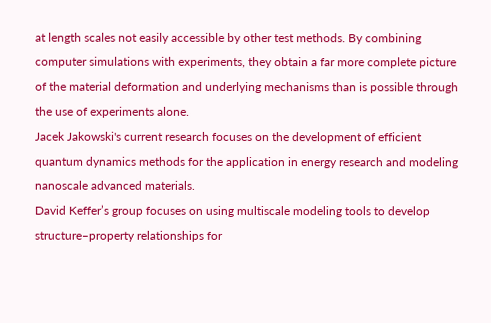at length scales not easily accessible by other test methods. By combining computer simulations with experiments, they obtain a far more complete picture of the material deformation and underlying mechanisms than is possible through the use of experiments alone.
Jacek Jakowski's current research focuses on the development of efficient quantum dynamics methods for the application in energy research and modeling nanoscale advanced materials.
David Keffer’s group focuses on using multiscale modeling tools to develop structure–property relationships for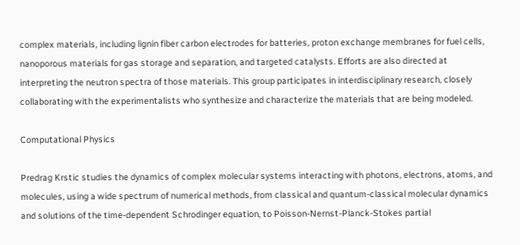complex materials, including lignin fiber carbon electrodes for batteries, proton exchange membranes for fuel cells, nanoporous materials for gas storage and separation, and targeted catalysts. Efforts are also directed at interpreting the neutron spectra of those materials. This group participates in interdisciplinary research, closely collaborating with the experimentalists who synthesize and characterize the materials that are being modeled.

Computational Physics

Predrag Krstic studies the dynamics of complex molecular systems interacting with photons, electrons, atoms, and molecules, using a wide spectrum of numerical methods, from classical and quantum-classical molecular dynamics and solutions of the time-dependent Schrodinger equation, to Poisson-Nernst-Planck-Stokes partial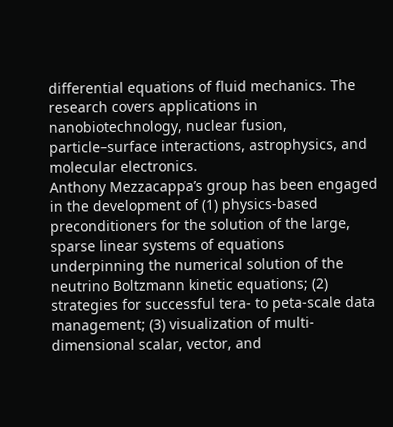differential equations of fluid mechanics. The research covers applications in nanobiotechnology, nuclear fusion, particle–surface interactions, astrophysics, and molecular electronics.
Anthony Mezzacappa’s group has been engaged in the development of (1) physics-based preconditioners for the solution of the large, sparse linear systems of equations underpinning the numerical solution of the neutrino Boltzmann kinetic equations; (2) strategies for successful tera- to peta-scale data management; (3) visualization of multi-dimensional scalar, vector, and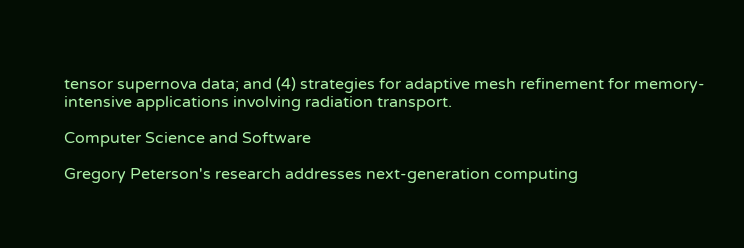tensor supernova data; and (4) strategies for adaptive mesh refinement for memory-intensive applications involving radiation transport.

Computer Science and Software

Gregory Peterson's research addresses next-generation computing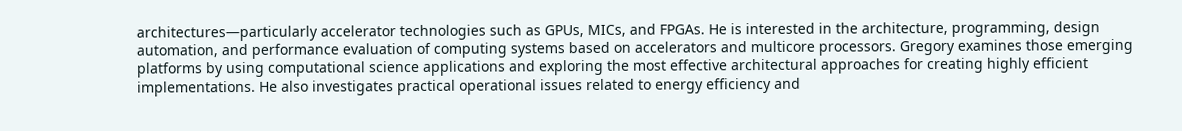architectures—particularly accelerator technologies such as GPUs, MICs, and FPGAs. He is interested in the architecture, programming, design automation, and performance evaluation of computing systems based on accelerators and multicore processors. Gregory examines those emerging platforms by using computational science applications and exploring the most effective architectural approaches for creating highly efficient implementations. He also investigates practical operational issues related to energy efficiency and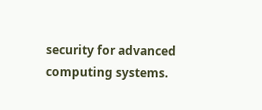security for advanced computing systems.